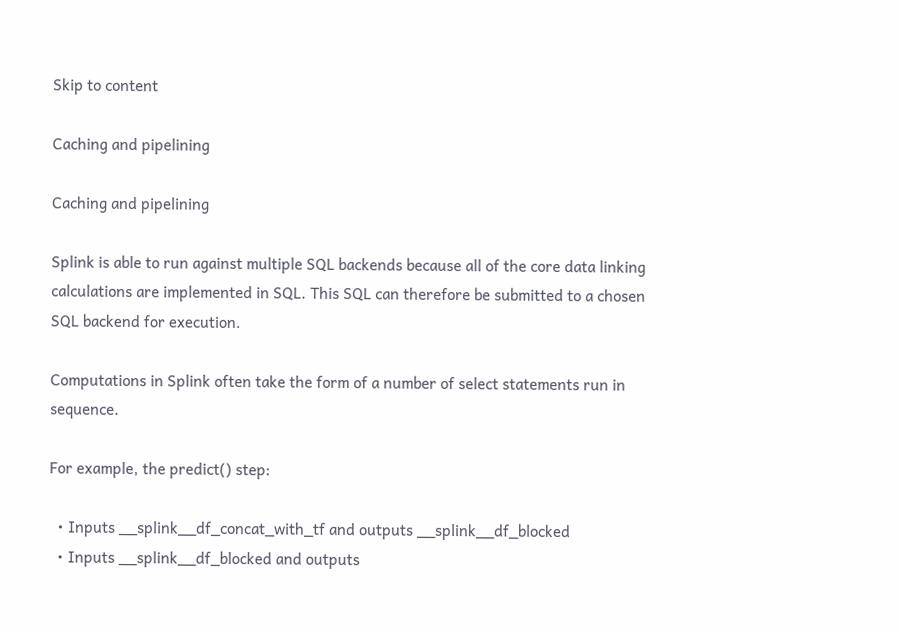Skip to content

Caching and pipelining

Caching and pipelining

Splink is able to run against multiple SQL backends because all of the core data linking calculations are implemented in SQL. This SQL can therefore be submitted to a chosen SQL backend for execution.

Computations in Splink often take the form of a number of select statements run in sequence.

For example, the predict() step:

  • Inputs __splink__df_concat_with_tf and outputs __splink__df_blocked
  • Inputs __splink__df_blocked and outputs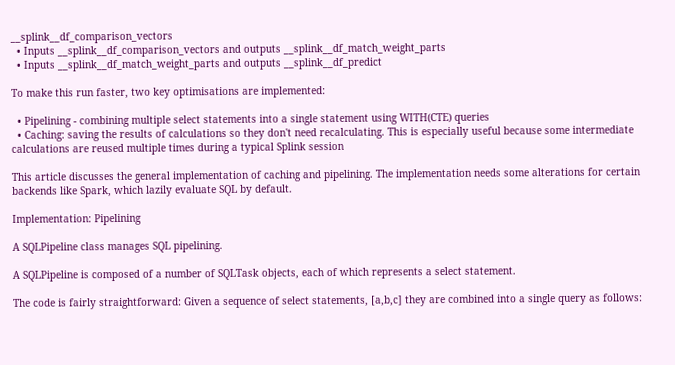__splink__df_comparison_vectors
  • Inputs __splink__df_comparison_vectors and outputs __splink__df_match_weight_parts
  • Inputs __splink__df_match_weight_parts and outputs __splink__df_predict

To make this run faster, two key optimisations are implemented:

  • Pipelining - combining multiple select statements into a single statement using WITH(CTE) queries
  • Caching: saving the results of calculations so they don't need recalculating. This is especially useful because some intermediate calculations are reused multiple times during a typical Splink session

This article discusses the general implementation of caching and pipelining. The implementation needs some alterations for certain backends like Spark, which lazily evaluate SQL by default.

Implementation: Pipelining

A SQLPipeline class manages SQL pipelining.

A SQLPipeline is composed of a number of SQLTask objects, each of which represents a select statement.

The code is fairly straightforward: Given a sequence of select statements, [a,b,c] they are combined into a single query as follows: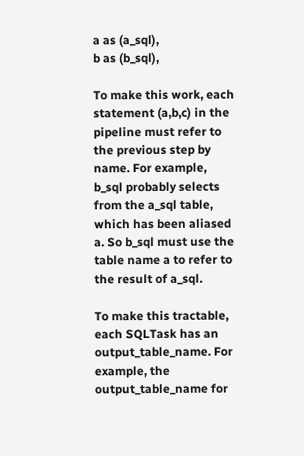a as (a_sql),
b as (b_sql),

To make this work, each statement (a,b,c) in the pipeline must refer to the previous step by name. For example, b_sql probably selects from the a_sql table, which has been aliased a. So b_sql must use the table name a to refer to the result of a_sql.

To make this tractable, each SQLTask has an output_table_name. For example, the output_table_name for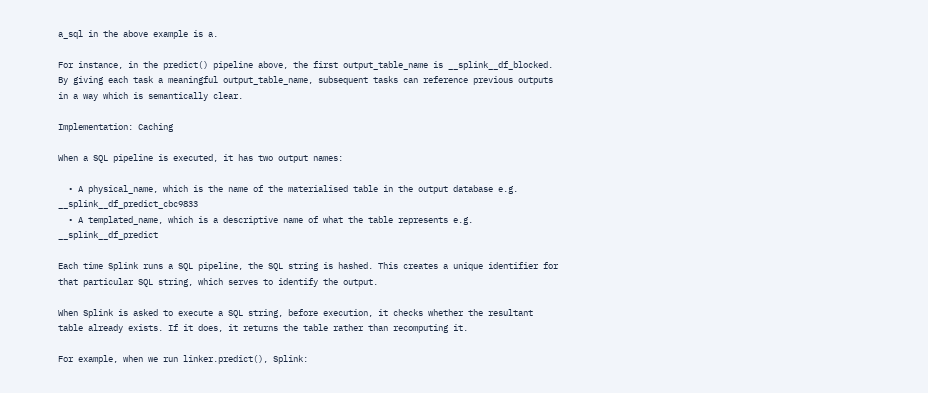a_sql in the above example is a.

For instance, in the predict() pipeline above, the first output_table_name is __splink__df_blocked. By giving each task a meaningful output_table_name, subsequent tasks can reference previous outputs in a way which is semantically clear.

Implementation: Caching

When a SQL pipeline is executed, it has two output names:

  • A physical_name, which is the name of the materialised table in the output database e.g. __splink__df_predict_cbc9833
  • A templated_name, which is a descriptive name of what the table represents e.g. __splink__df_predict

Each time Splink runs a SQL pipeline, the SQL string is hashed. This creates a unique identifier for that particular SQL string, which serves to identify the output.

When Splink is asked to execute a SQL string, before execution, it checks whether the resultant table already exists. If it does, it returns the table rather than recomputing it.

For example, when we run linker.predict(), Splink: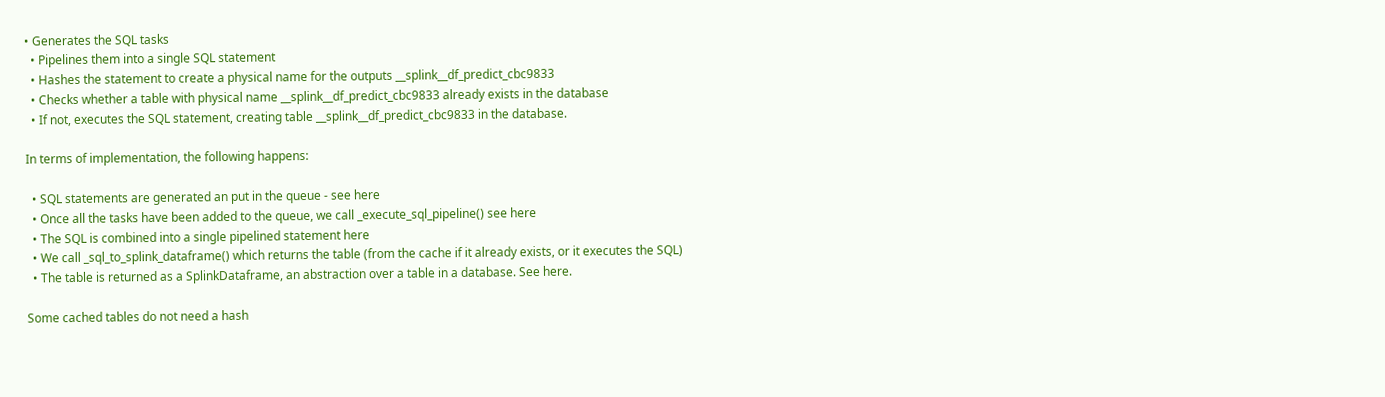• Generates the SQL tasks
  • Pipelines them into a single SQL statement
  • Hashes the statement to create a physical name for the outputs __splink__df_predict_cbc9833
  • Checks whether a table with physical name __splink__df_predict_cbc9833 already exists in the database
  • If not, executes the SQL statement, creating table __splink__df_predict_cbc9833 in the database.

In terms of implementation, the following happens:

  • SQL statements are generated an put in the queue - see here
  • Once all the tasks have been added to the queue, we call _execute_sql_pipeline() see here
  • The SQL is combined into a single pipelined statement here
  • We call _sql_to_splink_dataframe() which returns the table (from the cache if it already exists, or it executes the SQL)
  • The table is returned as a SplinkDataframe, an abstraction over a table in a database. See here.

Some cached tables do not need a hash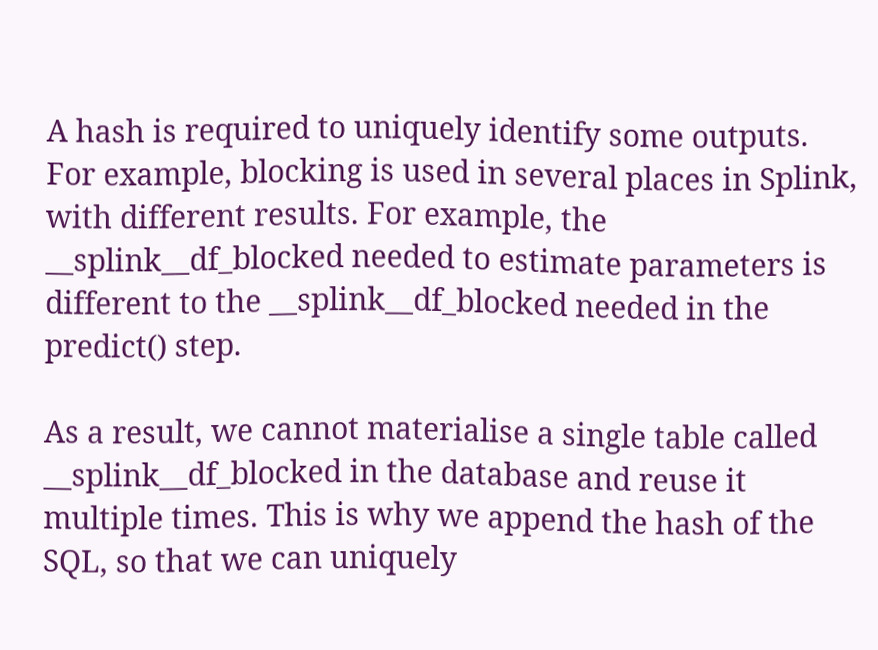A hash is required to uniquely identify some outputs. For example, blocking is used in several places in Splink, with different results. For example, the __splink__df_blocked needed to estimate parameters is different to the __splink__df_blocked needed in the predict() step.

As a result, we cannot materialise a single table called __splink__df_blocked in the database and reuse it multiple times. This is why we append the hash of the SQL, so that we can uniquely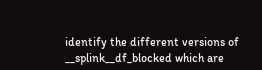identify the different versions of __splink__df_blocked which are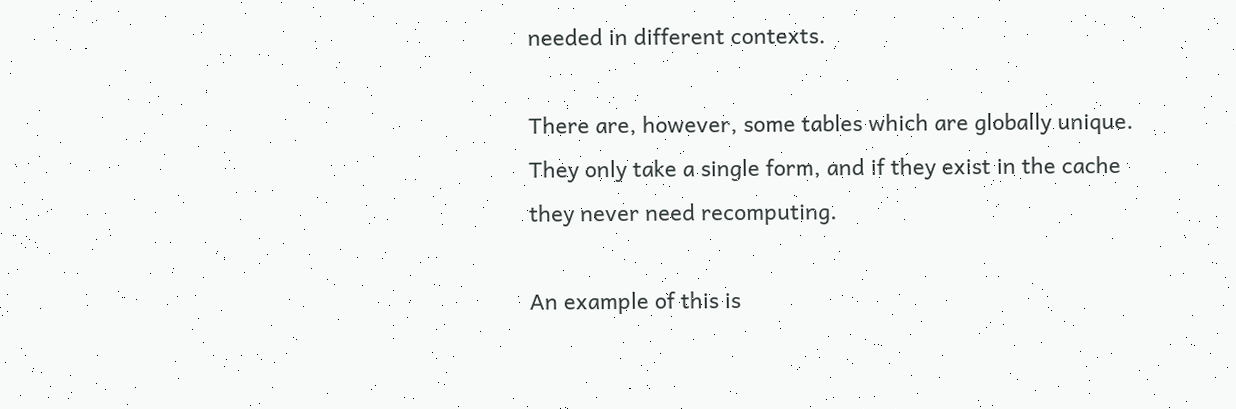needed in different contexts.

There are, however, some tables which are globally unique. They only take a single form, and if they exist in the cache they never need recomputing.

An example of this is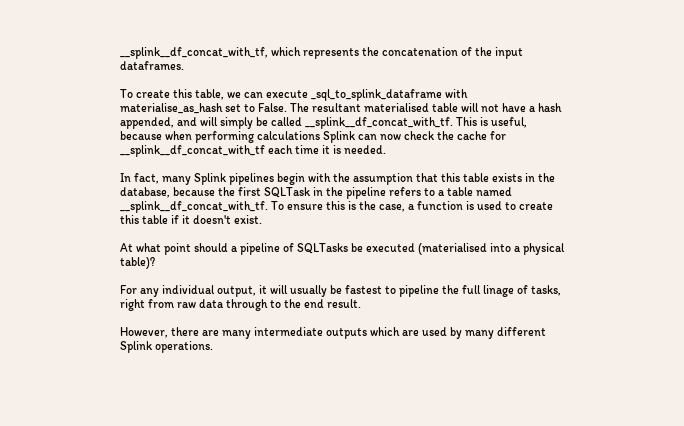__splink__df_concat_with_tf, which represents the concatenation of the input dataframes.

To create this table, we can execute _sql_to_splink_dataframe with materialise_as_hash set to False. The resultant materialised table will not have a hash appended, and will simply be called __splink__df_concat_with_tf. This is useful, because when performing calculations Splink can now check the cache for __splink__df_concat_with_tf each time it is needed.

In fact, many Splink pipelines begin with the assumption that this table exists in the database, because the first SQLTask in the pipeline refers to a table named __splink__df_concat_with_tf. To ensure this is the case, a function is used to create this table if it doesn't exist.

At what point should a pipeline of SQLTasks be executed (materialised into a physical table)?

For any individual output, it will usually be fastest to pipeline the full linage of tasks, right from raw data through to the end result.

However, there are many intermediate outputs which are used by many different Splink operations.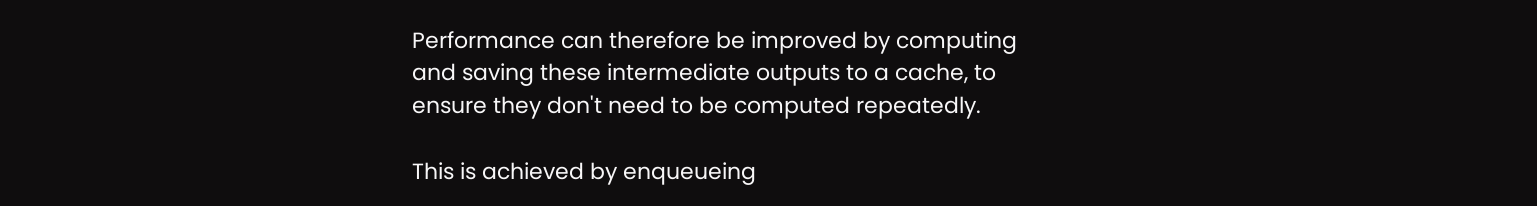Performance can therefore be improved by computing and saving these intermediate outputs to a cache, to ensure they don't need to be computed repeatedly.

This is achieved by enqueueing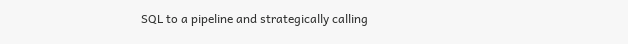SQL to a pipeline and strategically calling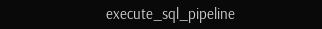execute_sql_pipeline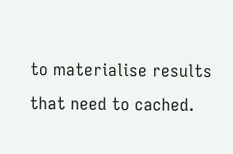to materialise results that need to cached.